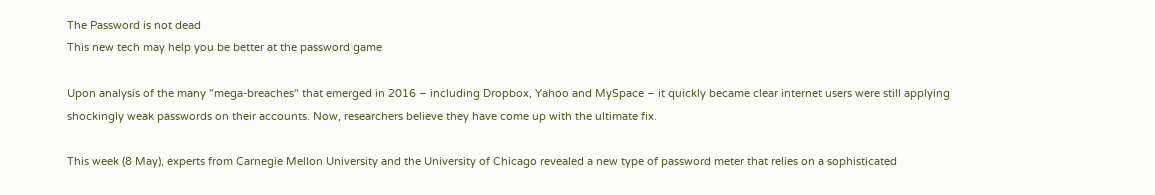The Password is not dead
This new tech may help you be better at the password game

Upon analysis of the many "mega-breaches" that emerged in 2016 – including Dropbox, Yahoo and MySpace – it quickly became clear internet users were still applying shockingly weak passwords on their accounts. Now, researchers believe they have come up with the ultimate fix.

This week (8 May), experts from Carnegie Mellon University and the University of Chicago revealed a new type of password meter that relies on a sophisticated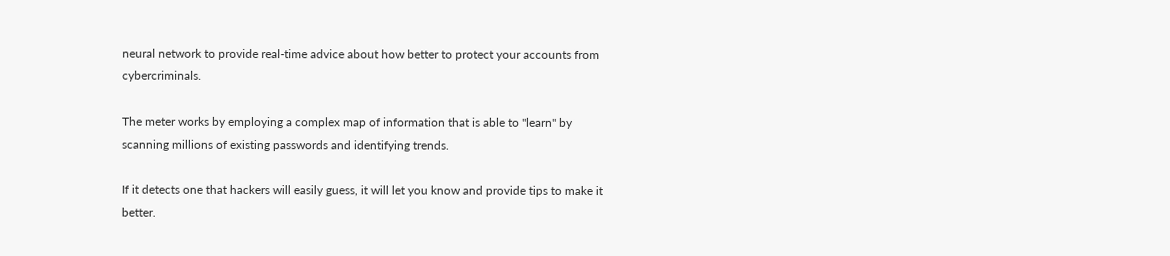neural network to provide real-time advice about how better to protect your accounts from cybercriminals.

The meter works by employing a complex map of information that is able to "learn" by scanning millions of existing passwords and identifying trends.

If it detects one that hackers will easily guess, it will let you know and provide tips to make it better.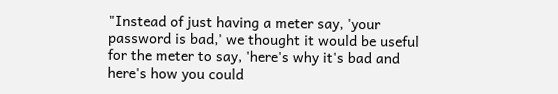"Instead of just having a meter say, 'your password is bad,' we thought it would be useful for the meter to say, 'here's why it's bad and here's how you could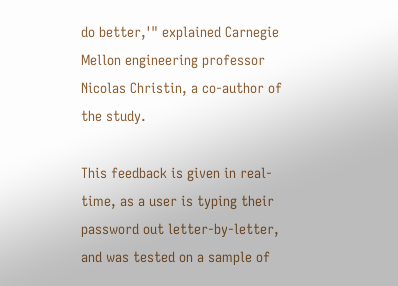do better,'" explained Carnegie Mellon engineering professor Nicolas Christin, a co-author of the study.

This feedback is given in real-time, as a user is typing their password out letter-by-letter, and was tested on a sample of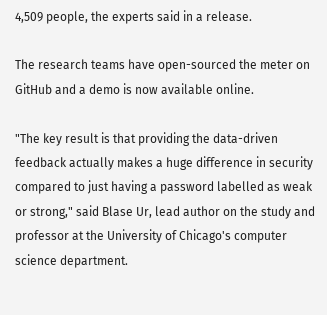4,509 people, the experts said in a release.

The research teams have open-sourced the meter on GitHub and a demo is now available online.

"The key result is that providing the data-driven feedback actually makes a huge difference in security compared to just having a password labelled as weak or strong," said Blase Ur, lead author on the study and professor at the University of Chicago's computer science department.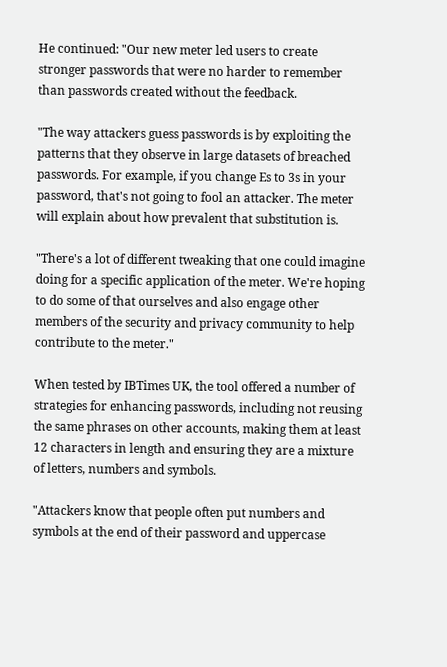He continued: "Our new meter led users to create stronger passwords that were no harder to remember than passwords created without the feedback.

"The way attackers guess passwords is by exploiting the patterns that they observe in large datasets of breached passwords. For example, if you change Es to 3s in your password, that's not going to fool an attacker. The meter will explain about how prevalent that substitution is.

"There's a lot of different tweaking that one could imagine doing for a specific application of the meter. We're hoping to do some of that ourselves and also engage other members of the security and privacy community to help contribute to the meter."

When tested by IBTimes UK, the tool offered a number of strategies for enhancing passwords, including not reusing the same phrases on other accounts, making them at least 12 characters in length and ensuring they are a mixture of letters, numbers and symbols.

"Attackers know that people often put numbers and symbols at the end of their password and uppercase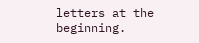letters at the beginning.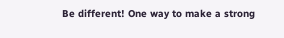Be different! One way to make a strong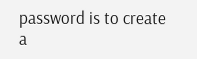password is to create a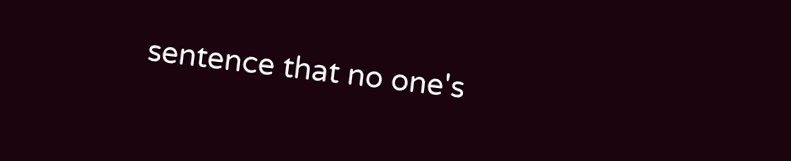sentence that no one's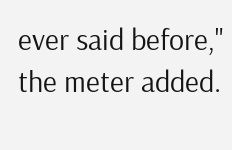ever said before," the meter added.